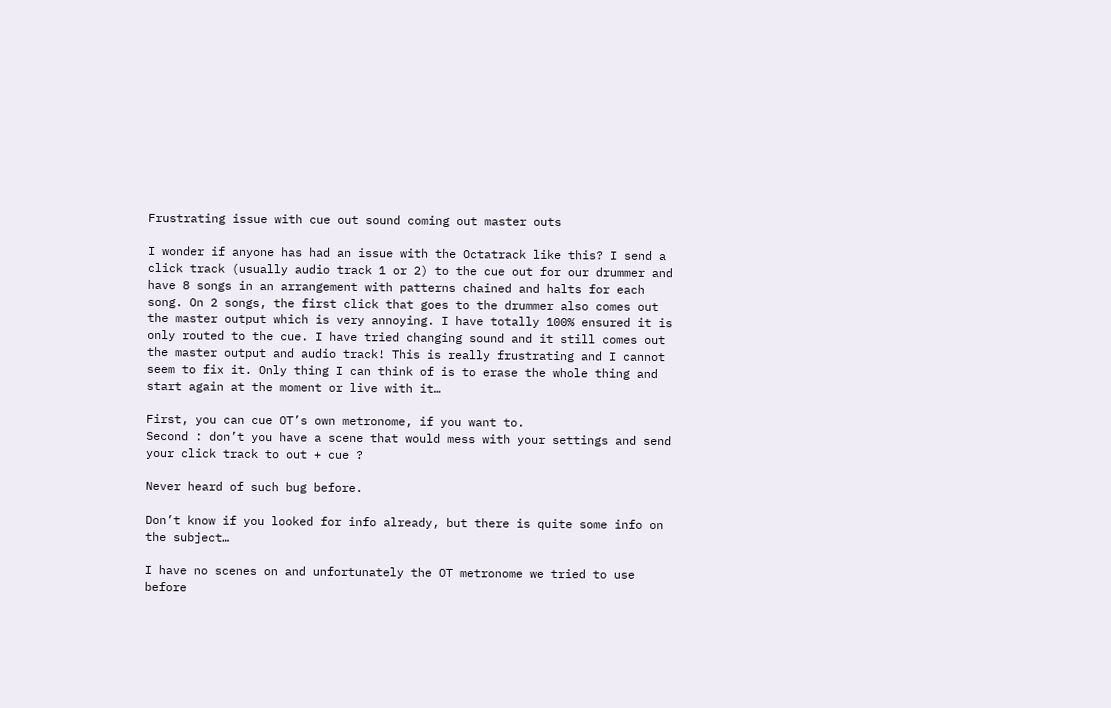Frustrating issue with cue out sound coming out master outs

I wonder if anyone has had an issue with the Octatrack like this? I send a click track (usually audio track 1 or 2) to the cue out for our drummer and have 8 songs in an arrangement with patterns chained and halts for each song. On 2 songs, the first click that goes to the drummer also comes out the master output which is very annoying. I have totally 100% ensured it is only routed to the cue. I have tried changing sound and it still comes out the master output and audio track! This is really frustrating and I cannot seem to fix it. Only thing I can think of is to erase the whole thing and start again at the moment or live with it…

First, you can cue OT’s own metronome, if you want to.
Second : don’t you have a scene that would mess with your settings and send your click track to out + cue ?

Never heard of such bug before.

Don’t know if you looked for info already, but there is quite some info on the subject…

I have no scenes on and unfortunately the OT metronome we tried to use before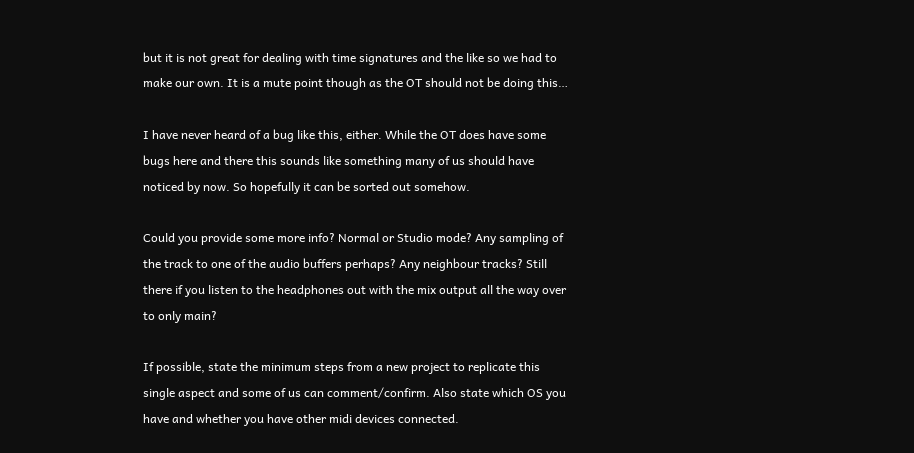but it is not great for dealing with time signatures and the like so we had to make our own. It is a mute point though as the OT should not be doing this…

I have never heard of a bug like this, either. While the OT does have some bugs here and there this sounds like something many of us should have noticed by now. So hopefully it can be sorted out somehow.

Could you provide some more info? Normal or Studio mode? Any sampling of the track to one of the audio buffers perhaps? Any neighbour tracks? Still there if you listen to the headphones out with the mix output all the way over to only main?

If possible, state the minimum steps from a new project to replicate this single aspect and some of us can comment/confirm. Also state which OS you have and whether you have other midi devices connected.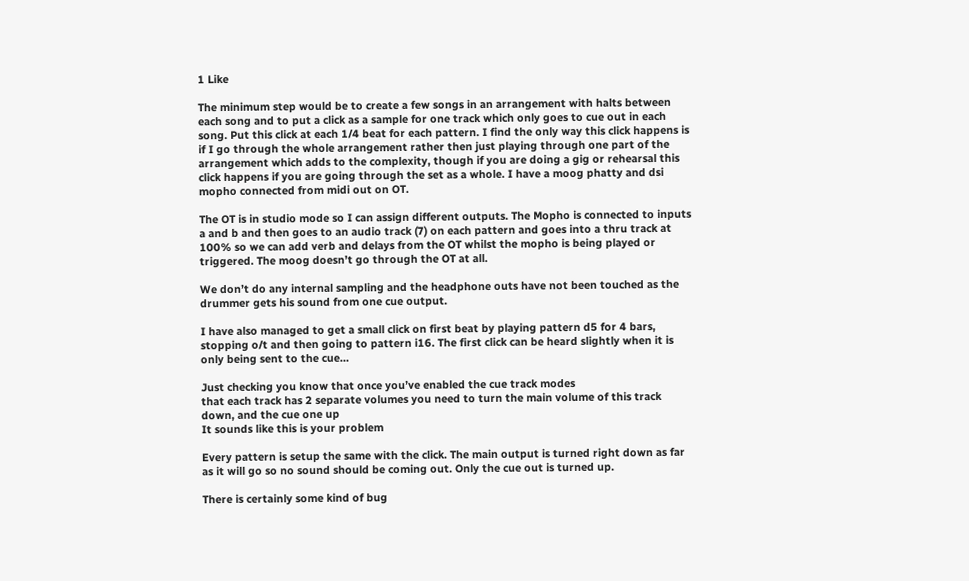1 Like

The minimum step would be to create a few songs in an arrangement with halts between each song and to put a click as a sample for one track which only goes to cue out in each song. Put this click at each 1/4 beat for each pattern. I find the only way this click happens is if I go through the whole arrangement rather then just playing through one part of the arrangement which adds to the complexity, though if you are doing a gig or rehearsal this click happens if you are going through the set as a whole. I have a moog phatty and dsi mopho connected from midi out on OT.

The OT is in studio mode so I can assign different outputs. The Mopho is connected to inputs a and b and then goes to an audio track (7) on each pattern and goes into a thru track at 100% so we can add verb and delays from the OT whilst the mopho is being played or triggered. The moog doesn’t go through the OT at all.

We don’t do any internal sampling and the headphone outs have not been touched as the drummer gets his sound from one cue output.

I have also managed to get a small click on first beat by playing pattern d5 for 4 bars, stopping o/t and then going to pattern i16. The first click can be heard slightly when it is only being sent to the cue…

Just checking you know that once you’ve enabled the cue track modes
that each track has 2 separate volumes you need to turn the main volume of this track down, and the cue one up
It sounds like this is your problem

Every pattern is setup the same with the click. The main output is turned right down as far as it will go so no sound should be coming out. Only the cue out is turned up.

There is certainly some kind of bug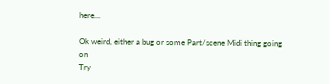here…

Ok weird, either a bug or some Part/scene Midi thing going on
Try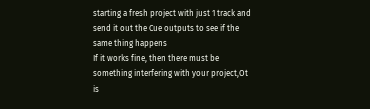starting a fresh project with just 1 track and send it out the Cue outputs to see if the same thing happens
If it works fine, then there must be something interfering with your project,Ot is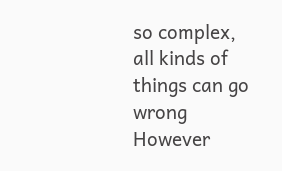so complex, all kinds of things can go wrong
However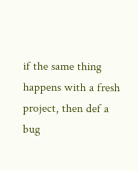if the same thing happens with a fresh project, then def a bug